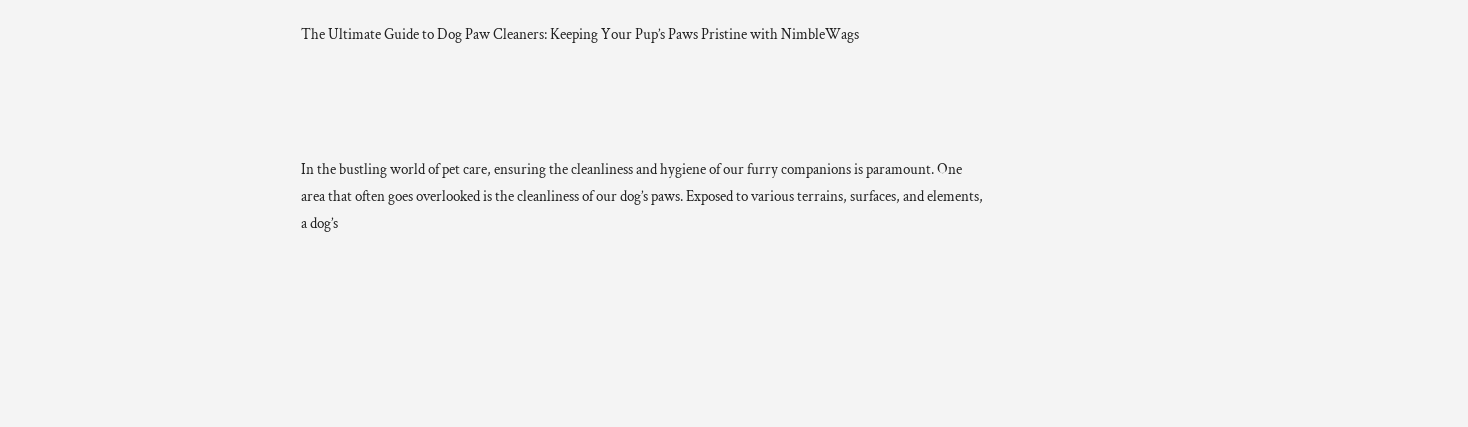The Ultimate Guide to Dog Paw Cleaners: Keeping Your Pup’s Paws Pristine with NimbleWags




In the bustling world of pet care, ensuring the cleanliness and hygiene of our furry companions is paramount. One area that often goes overlooked is the cleanliness of our dog’s paws. Exposed to various terrains, surfaces, and elements, a dog’s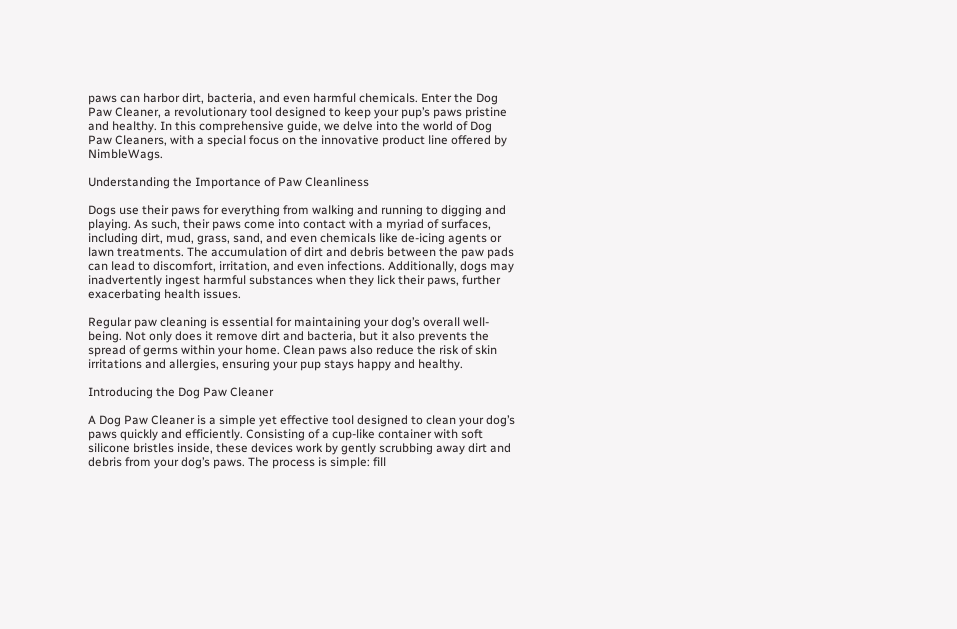paws can harbor dirt, bacteria, and even harmful chemicals. Enter the Dog Paw Cleaner, a revolutionary tool designed to keep your pup’s paws pristine and healthy. In this comprehensive guide, we delve into the world of Dog Paw Cleaners, with a special focus on the innovative product line offered by NimbleWags.

Understanding the Importance of Paw Cleanliness

Dogs use their paws for everything from walking and running to digging and playing. As such, their paws come into contact with a myriad of surfaces, including dirt, mud, grass, sand, and even chemicals like de-icing agents or lawn treatments. The accumulation of dirt and debris between the paw pads can lead to discomfort, irritation, and even infections. Additionally, dogs may inadvertently ingest harmful substances when they lick their paws, further exacerbating health issues.

Regular paw cleaning is essential for maintaining your dog’s overall well-being. Not only does it remove dirt and bacteria, but it also prevents the spread of germs within your home. Clean paws also reduce the risk of skin irritations and allergies, ensuring your pup stays happy and healthy.

Introducing the Dog Paw Cleaner

A Dog Paw Cleaner is a simple yet effective tool designed to clean your dog’s paws quickly and efficiently. Consisting of a cup-like container with soft silicone bristles inside, these devices work by gently scrubbing away dirt and debris from your dog’s paws. The process is simple: fill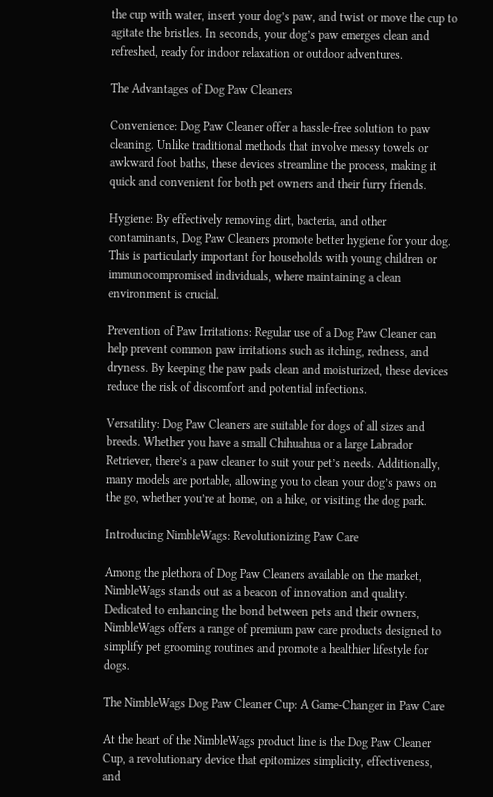the cup with water, insert your dog’s paw, and twist or move the cup to agitate the bristles. In seconds, your dog’s paw emerges clean and refreshed, ready for indoor relaxation or outdoor adventures.

The Advantages of Dog Paw Cleaners

Convenience: Dog Paw Cleaner offer a hassle-free solution to paw cleaning. Unlike traditional methods that involve messy towels or awkward foot baths, these devices streamline the process, making it quick and convenient for both pet owners and their furry friends.

Hygiene: By effectively removing dirt, bacteria, and other contaminants, Dog Paw Cleaners promote better hygiene for your dog. This is particularly important for households with young children or immunocompromised individuals, where maintaining a clean environment is crucial.

Prevention of Paw Irritations: Regular use of a Dog Paw Cleaner can help prevent common paw irritations such as itching, redness, and dryness. By keeping the paw pads clean and moisturized, these devices reduce the risk of discomfort and potential infections.

Versatility: Dog Paw Cleaners are suitable for dogs of all sizes and breeds. Whether you have a small Chihuahua or a large Labrador Retriever, there’s a paw cleaner to suit your pet’s needs. Additionally, many models are portable, allowing you to clean your dog’s paws on the go, whether you’re at home, on a hike, or visiting the dog park.

Introducing NimbleWags: Revolutionizing Paw Care

Among the plethora of Dog Paw Cleaners available on the market, NimbleWags stands out as a beacon of innovation and quality. Dedicated to enhancing the bond between pets and their owners, NimbleWags offers a range of premium paw care products designed to simplify pet grooming routines and promote a healthier lifestyle for dogs.

The NimbleWags Dog Paw Cleaner Cup: A Game-Changer in Paw Care

At the heart of the NimbleWags product line is the Dog Paw Cleaner Cup, a revolutionary device that epitomizes simplicity, effectiveness, and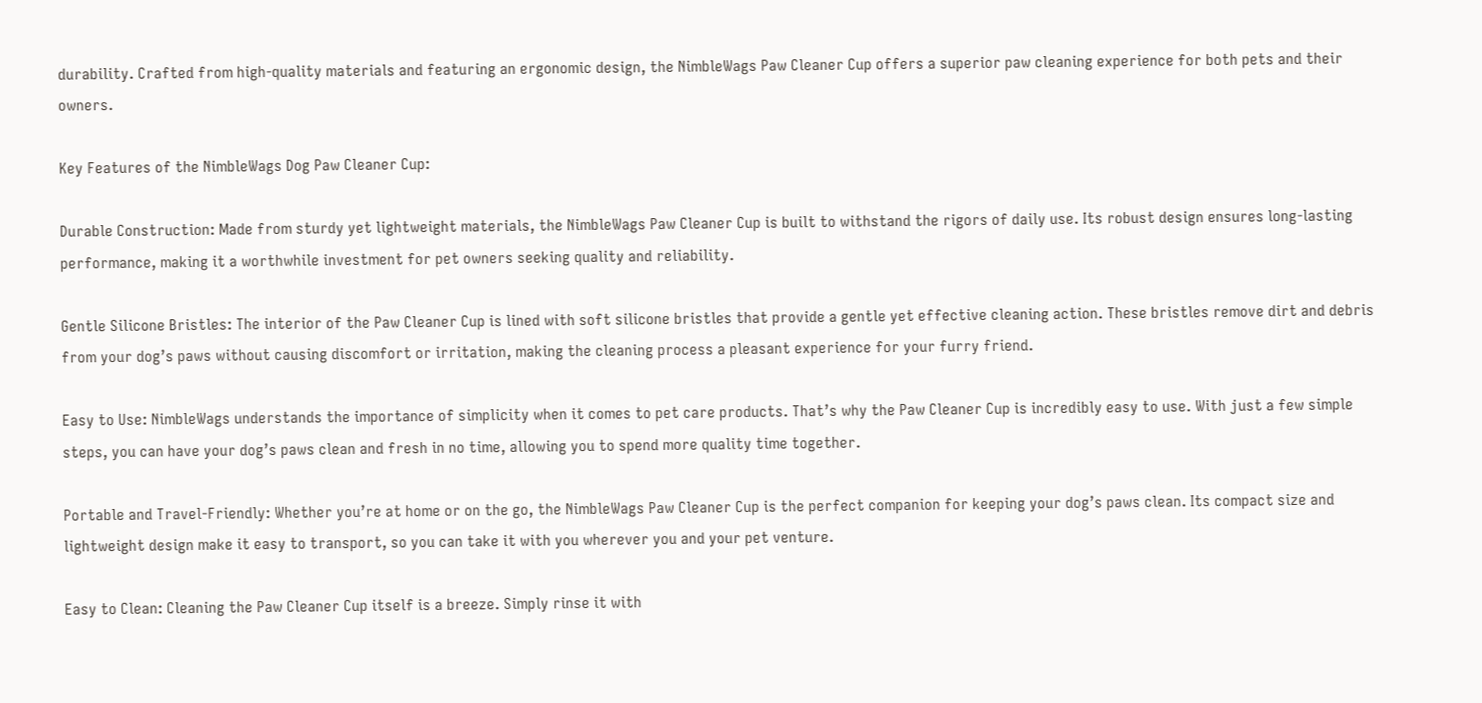durability. Crafted from high-quality materials and featuring an ergonomic design, the NimbleWags Paw Cleaner Cup offers a superior paw cleaning experience for both pets and their owners.

Key Features of the NimbleWags Dog Paw Cleaner Cup:

Durable Construction: Made from sturdy yet lightweight materials, the NimbleWags Paw Cleaner Cup is built to withstand the rigors of daily use. Its robust design ensures long-lasting performance, making it a worthwhile investment for pet owners seeking quality and reliability.

Gentle Silicone Bristles: The interior of the Paw Cleaner Cup is lined with soft silicone bristles that provide a gentle yet effective cleaning action. These bristles remove dirt and debris from your dog’s paws without causing discomfort or irritation, making the cleaning process a pleasant experience for your furry friend.

Easy to Use: NimbleWags understands the importance of simplicity when it comes to pet care products. That’s why the Paw Cleaner Cup is incredibly easy to use. With just a few simple steps, you can have your dog’s paws clean and fresh in no time, allowing you to spend more quality time together.

Portable and Travel-Friendly: Whether you’re at home or on the go, the NimbleWags Paw Cleaner Cup is the perfect companion for keeping your dog’s paws clean. Its compact size and lightweight design make it easy to transport, so you can take it with you wherever you and your pet venture.

Easy to Clean: Cleaning the Paw Cleaner Cup itself is a breeze. Simply rinse it with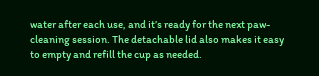water after each use, and it’s ready for the next paw-cleaning session. The detachable lid also makes it easy to empty and refill the cup as needed.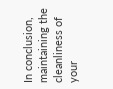In conclusion, maintaining the cleanliness of your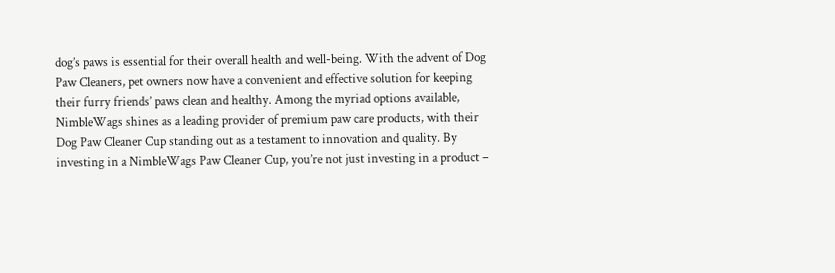dog’s paws is essential for their overall health and well-being. With the advent of Dog Paw Cleaners, pet owners now have a convenient and effective solution for keeping their furry friends’ paws clean and healthy. Among the myriad options available, NimbleWags shines as a leading provider of premium paw care products, with their Dog Paw Cleaner Cup standing out as a testament to innovation and quality. By investing in a NimbleWags Paw Cleaner Cup, you’re not just investing in a product –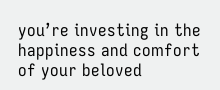you’re investing in the happiness and comfort of your beloved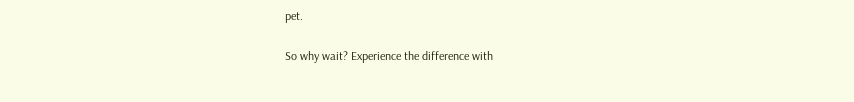pet.

So why wait? Experience the difference with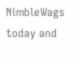NimbleWags today and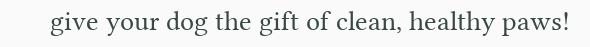give your dog the gift of clean, healthy paws!